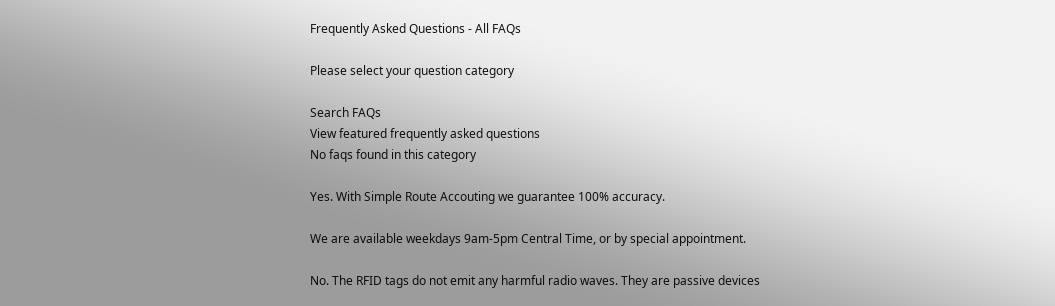Frequently Asked Questions - All FAQs

Please select your question category

Search FAQs
View featured frequently asked questions
No faqs found in this category

Yes. With Simple Route Accouting we guarantee 100% accuracy.

We are available weekdays 9am-5pm Central Time, or by special appointment.

No. The RFID tags do not emit any harmful radio waves. They are passive devices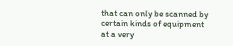that can only be scanned by certain kinds of equipment at a very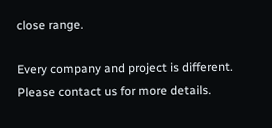close range.

Every company and project is different. Please contact us for more details.